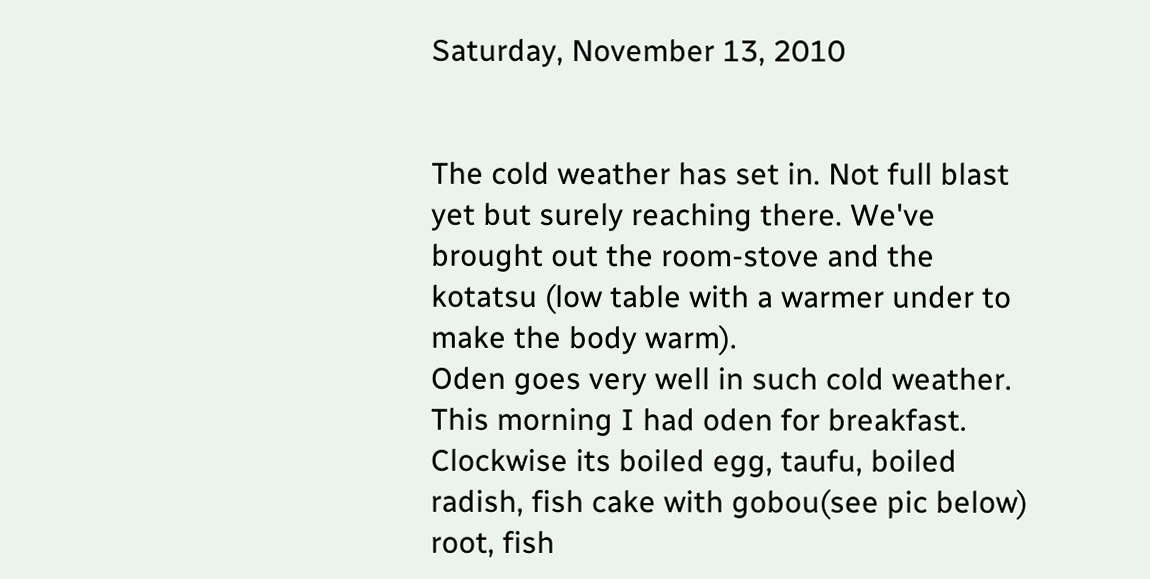Saturday, November 13, 2010


The cold weather has set in. Not full blast yet but surely reaching there. We've brought out the room-stove and the kotatsu (low table with a warmer under to make the body warm).
Oden goes very well in such cold weather. This morning I had oden for breakfast.
Clockwise its boiled egg, taufu, boiled radish, fish cake with gobou(see pic below) root, fish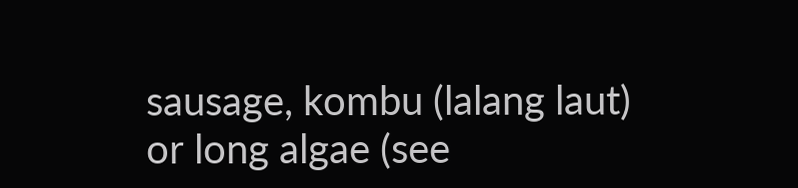sausage, kombu (lalang laut) or long algae (see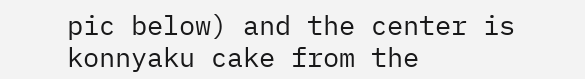pic below) and the center is konnyaku cake from the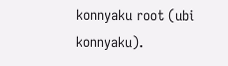konnyaku root (ubi konnyaku).